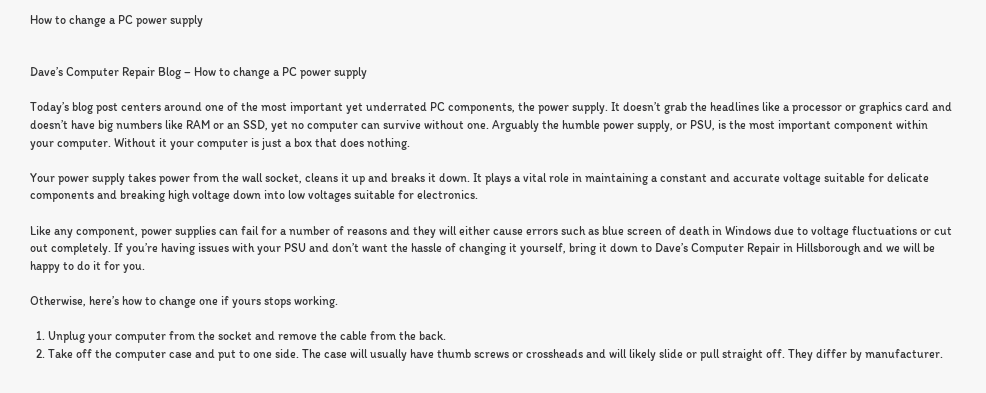How to change a PC power supply


Dave’s Computer Repair Blog – How to change a PC power supply

Today’s blog post centers around one of the most important yet underrated PC components, the power supply. It doesn’t grab the headlines like a processor or graphics card and doesn’t have big numbers like RAM or an SSD, yet no computer can survive without one. Arguably the humble power supply, or PSU, is the most important component within your computer. Without it your computer is just a box that does nothing.

Your power supply takes power from the wall socket, cleans it up and breaks it down. It plays a vital role in maintaining a constant and accurate voltage suitable for delicate components and breaking high voltage down into low voltages suitable for electronics.

Like any component, power supplies can fail for a number of reasons and they will either cause errors such as blue screen of death in Windows due to voltage fluctuations or cut out completely. If you’re having issues with your PSU and don’t want the hassle of changing it yourself, bring it down to Dave’s Computer Repair in Hillsborough and we will be happy to do it for you.

Otherwise, here’s how to change one if yours stops working.

  1. Unplug your computer from the socket and remove the cable from the back.
  2. Take off the computer case and put to one side. The case will usually have thumb screws or crossheads and will likely slide or pull straight off. They differ by manufacturer.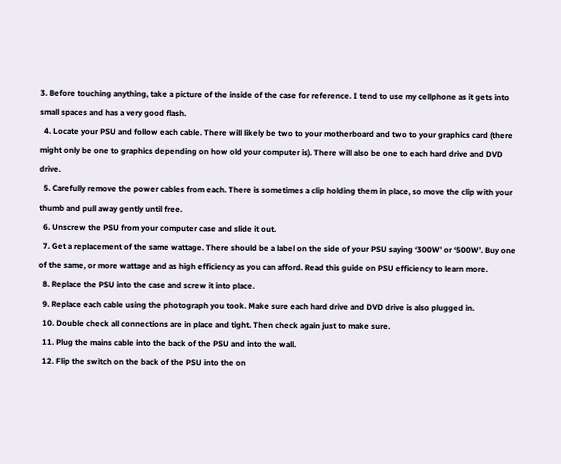3. Before touching anything, take a picture of the inside of the case for reference. I tend to use my cellphone as it gets into small spaces and has a very good flash.
  4. Locate your PSU and follow each cable. There will likely be two to your motherboard and two to your graphics card (there might only be one to graphics depending on how old your computer is). There will also be one to each hard drive and DVD drive.
  5. Carefully remove the power cables from each. There is sometimes a clip holding them in place, so move the clip with your thumb and pull away gently until free.
  6. Unscrew the PSU from your computer case and slide it out.
  7. Get a replacement of the same wattage. There should be a label on the side of your PSU saying ‘300W’ or ‘500W’. Buy one of the same, or more wattage and as high efficiency as you can afford. Read this guide on PSU efficiency to learn more.
  8. Replace the PSU into the case and screw it into place.
  9. Replace each cable using the photograph you took. Make sure each hard drive and DVD drive is also plugged in.
  10. Double check all connections are in place and tight. Then check again just to make sure.
  11. Plug the mains cable into the back of the PSU and into the wall.
  12. Flip the switch on the back of the PSU into the on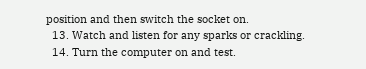position and then switch the socket on.
  13. Watch and listen for any sparks or crackling.
  14. Turn the computer on and test.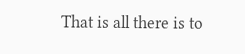That is all there is to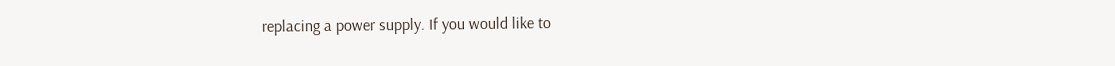replacing a power supply. If you would like to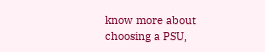know more about choosing a PSU,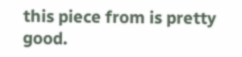this piece from is pretty good.